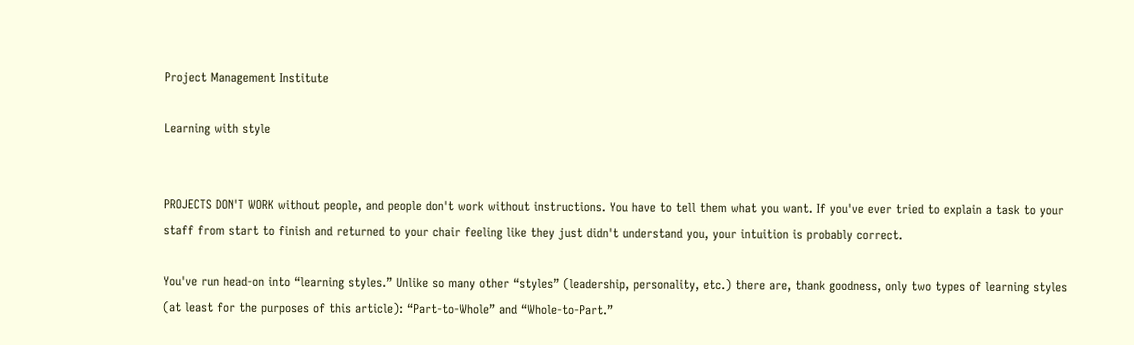Project Management Institute

Learning with style


PROJECTS DON'T WORK without people, and people don't work without instructions. You have to tell them what you want. If you've ever tried to explain a task to your staff from start to finish and returned to your chair feeling like they just didn't understand you, your intuition is probably correct.

You've run head-on into “learning styles.” Unlike so many other “styles” (leadership, personality, etc.) there are, thank goodness, only two types of learning styles (at least for the purposes of this article): “Part-to-Whole” and “Whole-to-Part.”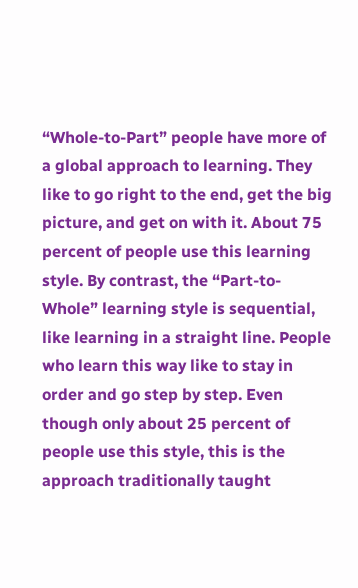“Whole-to-Part” people have more of a global approach to learning. They like to go right to the end, get the big picture, and get on with it. About 75 percent of people use this learning style. By contrast, the “Part-to-Whole” learning style is sequential, like learning in a straight line. People who learn this way like to stay in order and go step by step. Even though only about 25 percent of people use this style, this is the approach traditionally taught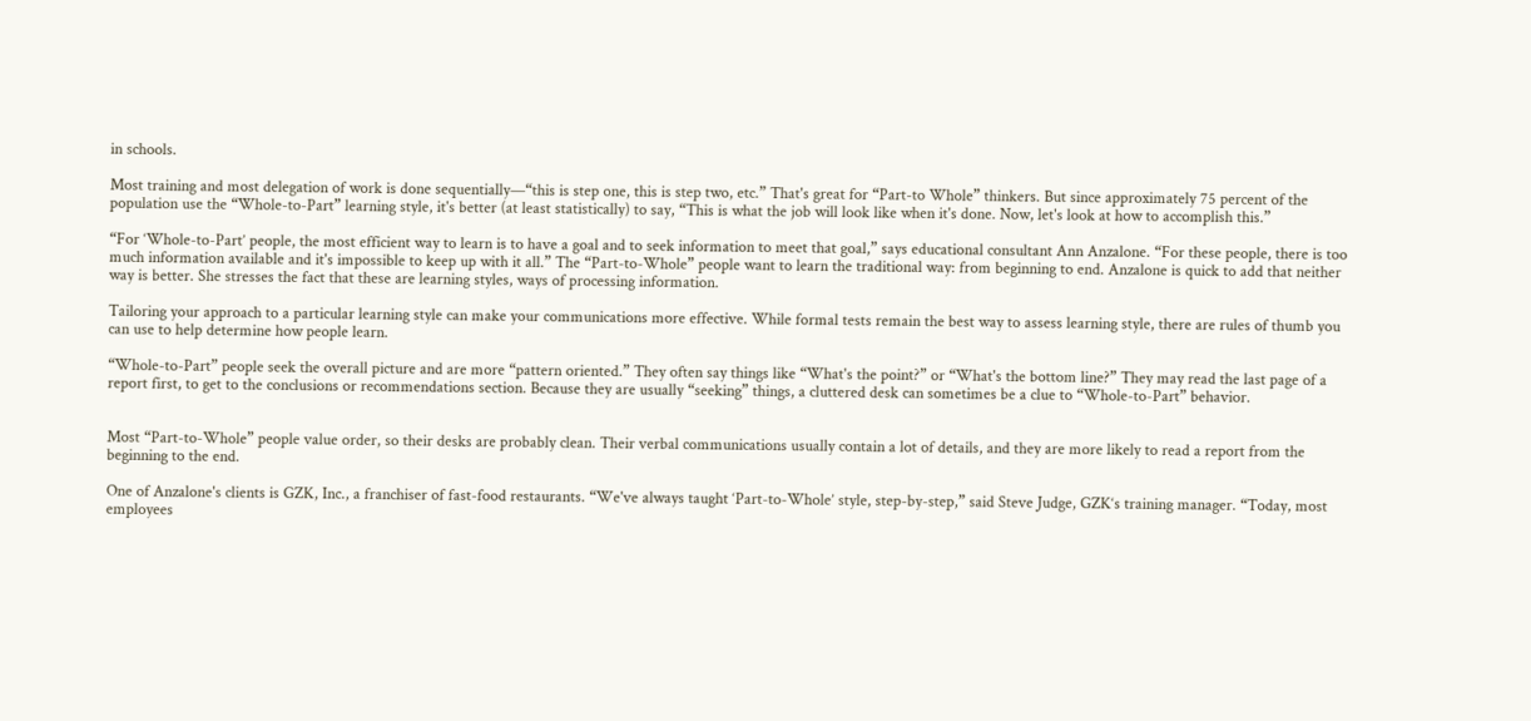in schools.

Most training and most delegation of work is done sequentially—“this is step one, this is step two, etc.” That's great for “Part-to Whole” thinkers. But since approximately 75 percent of the population use the “Whole-to-Part” learning style, it's better (at least statistically) to say, “This is what the job will look like when it's done. Now, let's look at how to accomplish this.”

“For ‘Whole-to-Part’ people, the most efficient way to learn is to have a goal and to seek information to meet that goal,” says educational consultant Ann Anzalone. “For these people, there is too much information available and it's impossible to keep up with it all.” The “Part-to-Whole” people want to learn the traditional way: from beginning to end. Anzalone is quick to add that neither way is better. She stresses the fact that these are learning styles, ways of processing information.

Tailoring your approach to a particular learning style can make your communications more effective. While formal tests remain the best way to assess learning style, there are rules of thumb you can use to help determine how people learn.

“Whole-to-Part” people seek the overall picture and are more “pattern oriented.” They often say things like “What's the point?” or “What's the bottom line?” They may read the last page of a report first, to get to the conclusions or recommendations section. Because they are usually “seeking” things, a cluttered desk can sometimes be a clue to “Whole-to-Part” behavior.


Most “Part-to-Whole” people value order, so their desks are probably clean. Their verbal communications usually contain a lot of details, and they are more likely to read a report from the beginning to the end.

One of Anzalone's clients is GZK, Inc., a franchiser of fast-food restaurants. “We've always taught ‘Part-to-Whole’ style, step-by-step,” said Steve Judge, GZK‘s training manager. “Today, most employees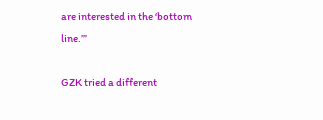are interested in the ‘bottom line.’”

GZK tried a different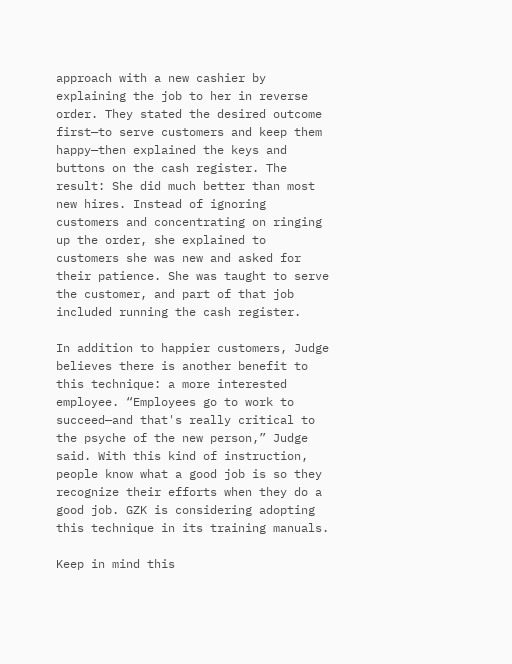approach with a new cashier by explaining the job to her in reverse order. They stated the desired outcome first—to serve customers and keep them happy—then explained the keys and buttons on the cash register. The result: She did much better than most new hires. Instead of ignoring customers and concentrating on ringing up the order, she explained to customers she was new and asked for their patience. She was taught to serve the customer, and part of that job included running the cash register.

In addition to happier customers, Judge believes there is another benefit to this technique: a more interested employee. “Employees go to work to succeed—and that's really critical to the psyche of the new person,” Judge said. With this kind of instruction, people know what a good job is so they recognize their efforts when they do a good job. GZK is considering adopting this technique in its training manuals.

Keep in mind this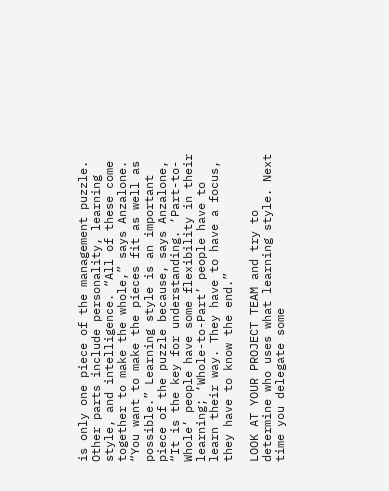is only one piece of the management puzzle. Other parts include personality, learning style, and intelligence. “All of these come together to make the whole,” says Anzalone. “You want to make the pieces fit as well as possible.” Learning style is an important piece of the puzzle because, says Anzalone, “It is the key for understanding. ‘Part-to-Whole’ people have some flexibility in their learning; ‘Whole-to-Part’ people have to learn their way. They have to have a focus, they have to know the end.”

LOOK AT YOUR PROJECT TEAM and try to determine who uses what learning style. Next time you delegate some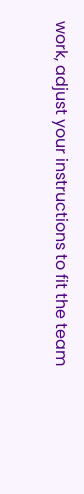work, adjust your instructions to fit the team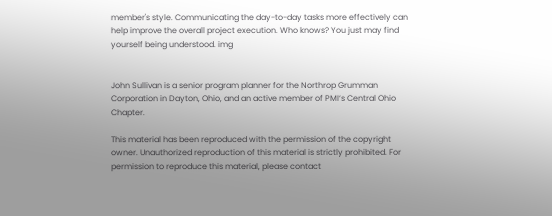member's style. Communicating the day-to-day tasks more effectively can help improve the overall project execution. Who knows? You just may find yourself being understood. img


John Sullivan is a senior program planner for the Northrop Grumman Corporation in Dayton, Ohio, and an active member of PMI‘s Central Ohio Chapter.

This material has been reproduced with the permission of the copyright owner. Unauthorized reproduction of this material is strictly prohibited. For permission to reproduce this material, please contact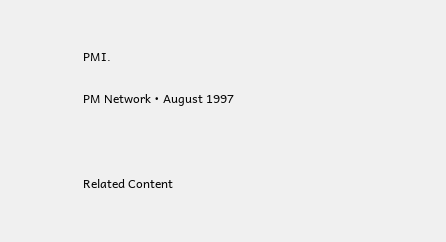PMI.

PM Network • August 1997



Related Content